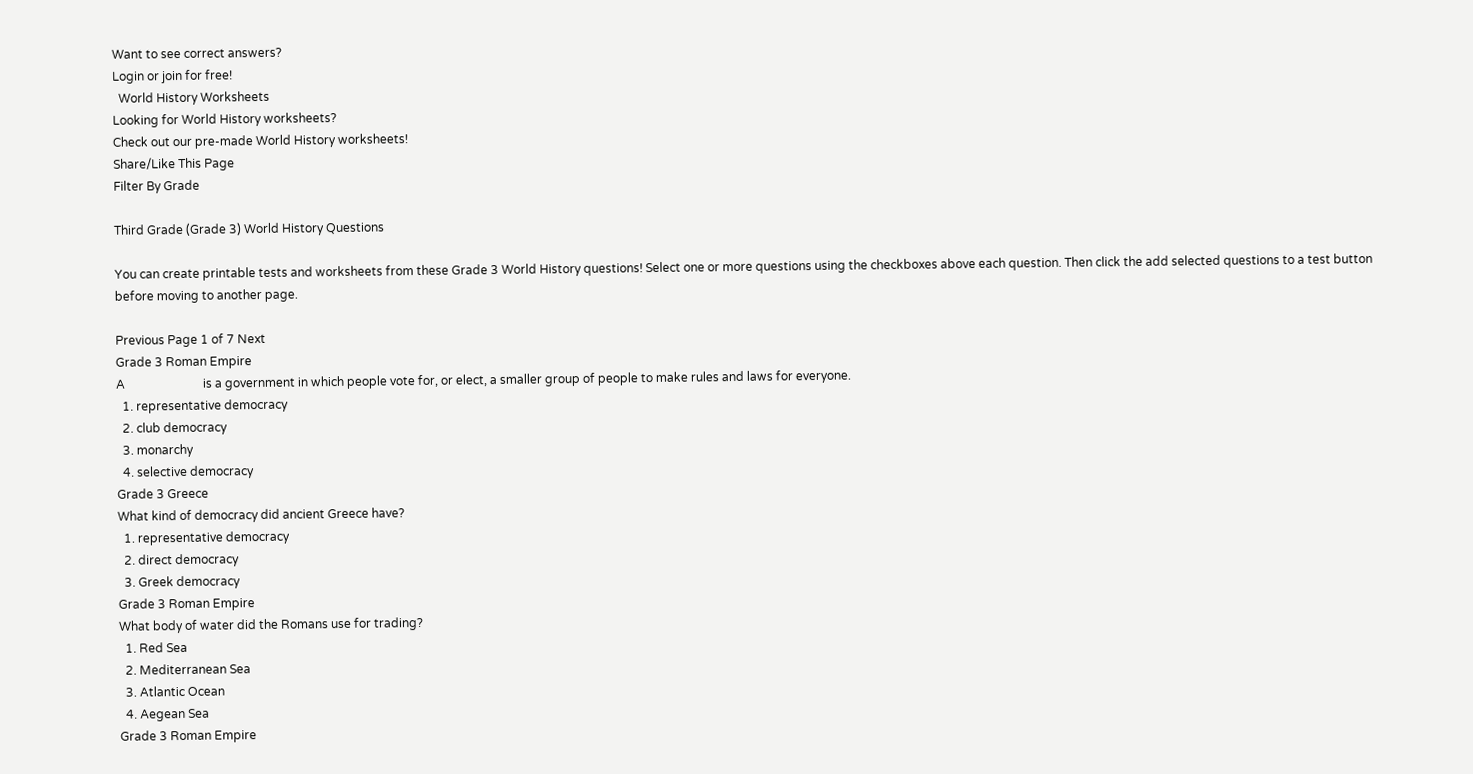Want to see correct answers?
Login or join for free!
  World History Worksheets
Looking for World History worksheets?
Check out our pre-made World History worksheets!
Share/Like This Page
Filter By Grade

Third Grade (Grade 3) World History Questions

You can create printable tests and worksheets from these Grade 3 World History questions! Select one or more questions using the checkboxes above each question. Then click the add selected questions to a test button before moving to another page.

Previous Page 1 of 7 Next
Grade 3 Roman Empire
A                          is a government in which people vote for, or elect, a smaller group of people to make rules and laws for everyone.
  1. representative democracy
  2. club democracy
  3. monarchy
  4. selective democracy
Grade 3 Greece
What kind of democracy did ancient Greece have?
  1. representative democracy
  2. direct democracy
  3. Greek democracy
Grade 3 Roman Empire
What body of water did the Romans use for trading?
  1. Red Sea
  2. Mediterranean Sea
  3. Atlantic Ocean
  4. Aegean Sea
Grade 3 Roman Empire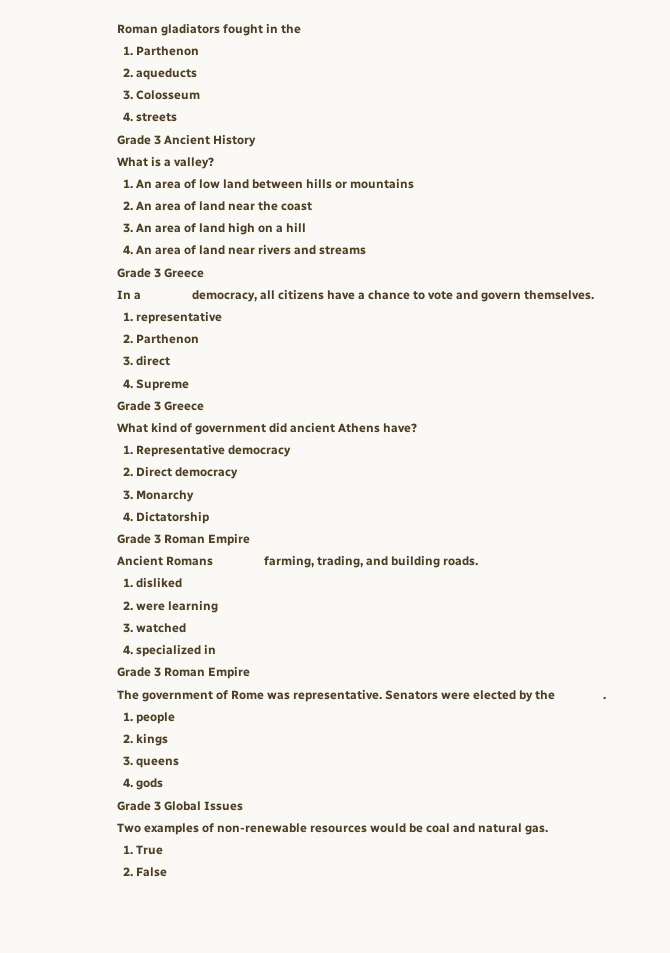Roman gladiators fought in the
  1. Parthenon
  2. aqueducts
  3. Colosseum
  4. streets
Grade 3 Ancient History
What is a valley?
  1. An area of low land between hills or mountains
  2. An area of land near the coast
  3. An area of land high on a hill
  4. An area of land near rivers and streams
Grade 3 Greece
In a                 democracy, all citizens have a chance to vote and govern themselves.
  1. representative
  2. Parthenon
  3. direct
  4. Supreme
Grade 3 Greece
What kind of government did ancient Athens have?
  1. Representative democracy
  2. Direct democracy
  3. Monarchy
  4. Dictatorship
Grade 3 Roman Empire
Ancient Romans                 farming, trading, and building roads.
  1. disliked
  2. were learning
  3. watched
  4. specialized in
Grade 3 Roman Empire
The government of Rome was representative. Senators were elected by the                .
  1. people
  2. kings
  3. queens
  4. gods
Grade 3 Global Issues
Two examples of non-renewable resources would be coal and natural gas.
  1. True
  2. False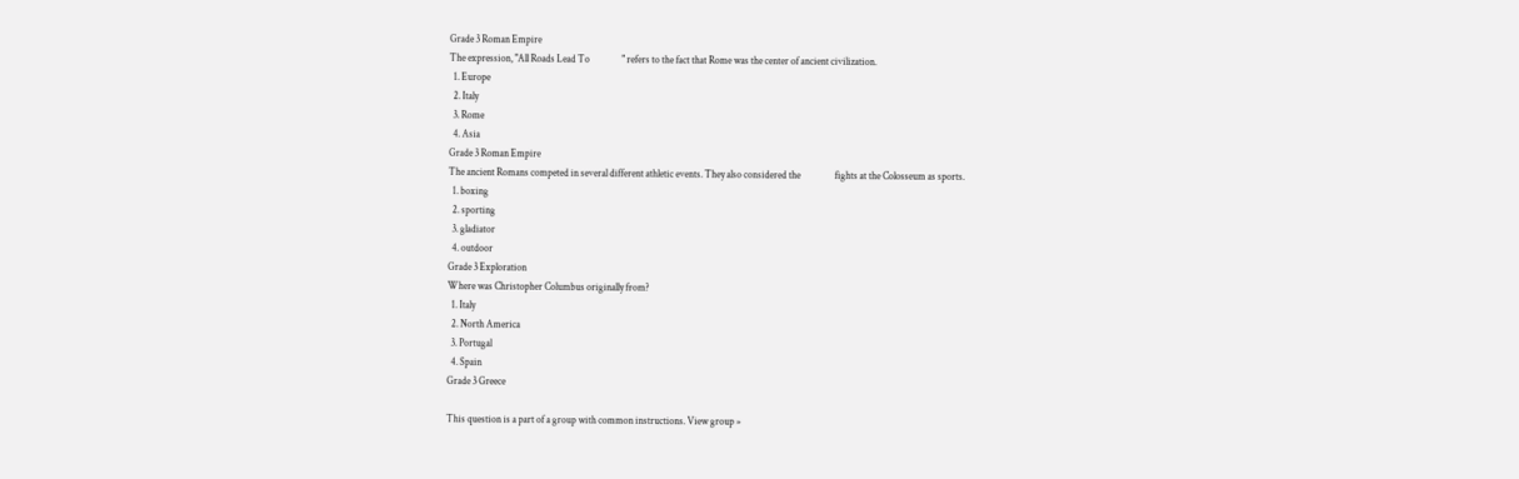Grade 3 Roman Empire
The expression, "All Roads Lead To                " refers to the fact that Rome was the center of ancient civilization.
  1. Europe
  2. Italy
  3. Rome
  4. Asia
Grade 3 Roman Empire
The ancient Romans competed in several different athletic events. They also considered the                 fights at the Colosseum as sports.
  1. boxing
  2. sporting
  3. gladiator
  4. outdoor
Grade 3 Exploration
Where was Christopher Columbus originally from?
  1. Italy
  2. North America
  3. Portugal
  4. Spain
Grade 3 Greece

This question is a part of a group with common instructions. View group »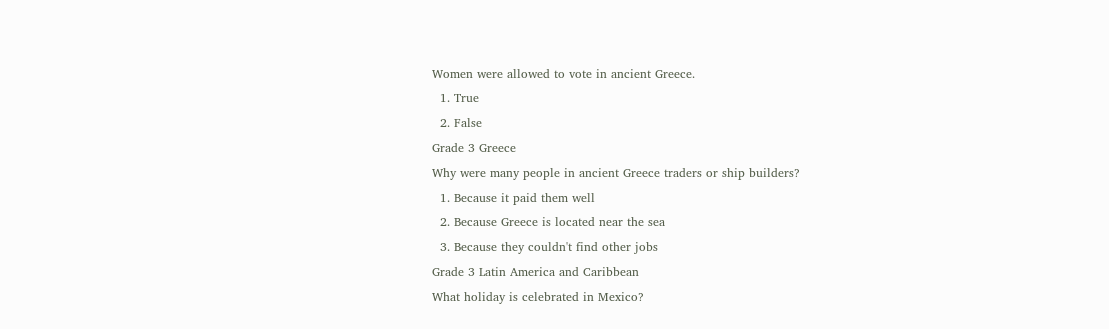Women were allowed to vote in ancient Greece.
  1. True
  2. False
Grade 3 Greece
Why were many people in ancient Greece traders or ship builders?
  1. Because it paid them well
  2. Because Greece is located near the sea
  3. Because they couldn't find other jobs
Grade 3 Latin America and Caribbean
What holiday is celebrated in Mexico?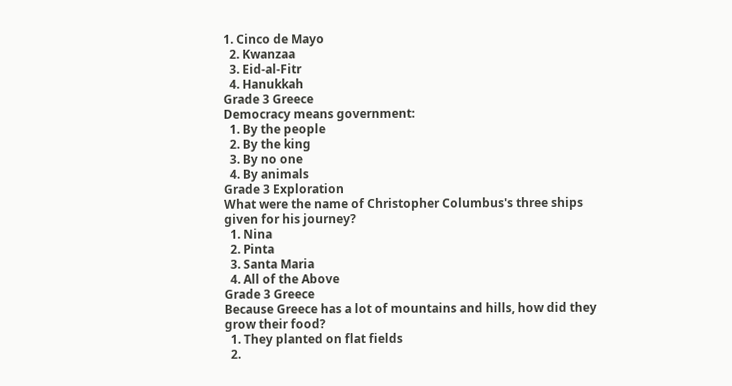1. Cinco de Mayo
  2. Kwanzaa
  3. Eid-al-Fitr
  4. Hanukkah
Grade 3 Greece
Democracy means government:
  1. By the people
  2. By the king
  3. By no one
  4. By animals
Grade 3 Exploration
What were the name of Christopher Columbus's three ships given for his journey?
  1. Nina
  2. Pinta
  3. Santa Maria
  4. All of the Above
Grade 3 Greece
Because Greece has a lot of mountains and hills, how did they grow their food?
  1. They planted on flat fields
  2.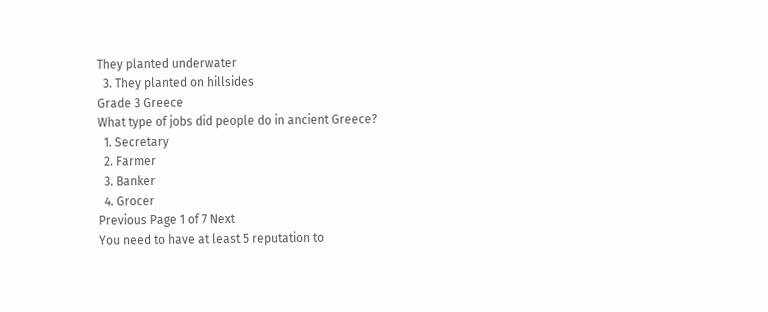They planted underwater
  3. They planted on hillsides
Grade 3 Greece
What type of jobs did people do in ancient Greece?
  1. Secretary
  2. Farmer
  3. Banker
  4. Grocer
Previous Page 1 of 7 Next
You need to have at least 5 reputation to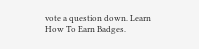vote a question down. Learn How To Earn Badges.